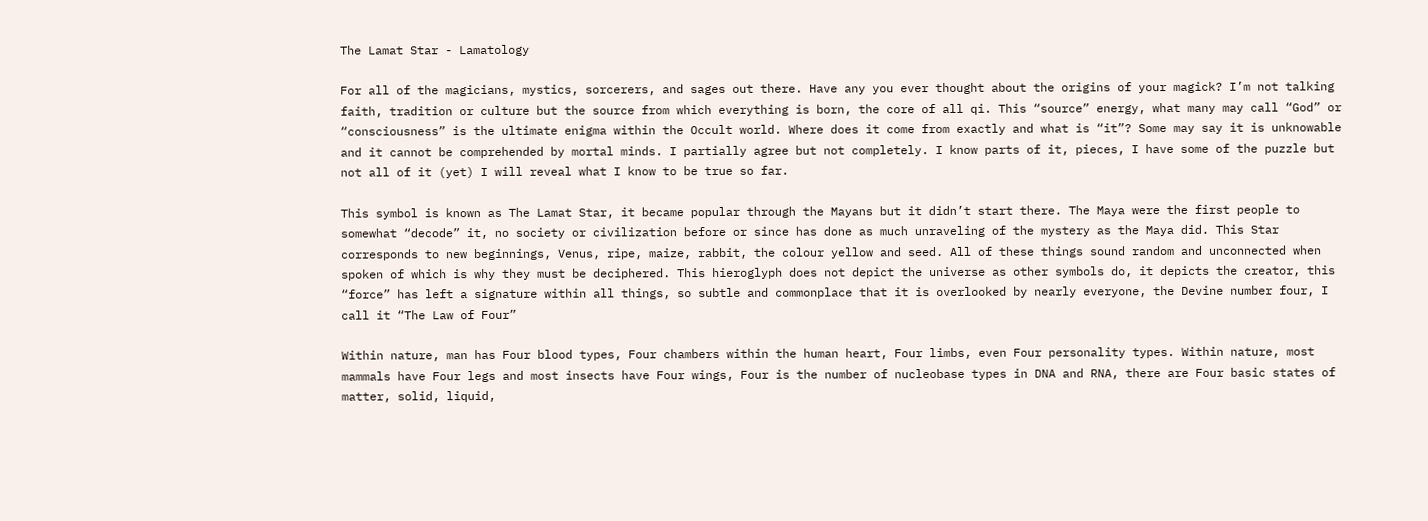The Lamat Star - Lamatology

For all of the magicians, mystics, sorcerers, and sages out there. Have any you ever thought about the origins of your magick? I’m not talking faith, tradition or culture but the source from which everything is born, the core of all qi. This “source” energy, what many may call “God” or “consciousness” is the ultimate enigma within the Occult world. Where does it come from exactly and what is “it”? Some may say it is unknowable and it cannot be comprehended by mortal minds. I partially agree but not completely. I know parts of it, pieces, I have some of the puzzle but not all of it (yet) I will reveal what I know to be true so far.

This symbol is known as The Lamat Star, it became popular through the Mayans but it didn’t start there. The Maya were the first people to somewhat “decode” it, no society or civilization before or since has done as much unraveling of the mystery as the Maya did. This Star corresponds to new beginnings, Venus, ripe, maize, rabbit, the colour yellow and seed. All of these things sound random and unconnected when spoken of which is why they must be deciphered. This hieroglyph does not depict the universe as other symbols do, it depicts the creator, this “force” has left a signature within all things, so subtle and commonplace that it is overlooked by nearly everyone, the Devine number four, I call it “The Law of Four”

Within nature, man has Four blood types, Four chambers within the human heart, Four limbs, even Four personality types. Within nature, most mammals have Four legs and most insects have Four wings, Four is the number of nucleobase types in DNA and RNA, there are Four basic states of matter, solid, liquid,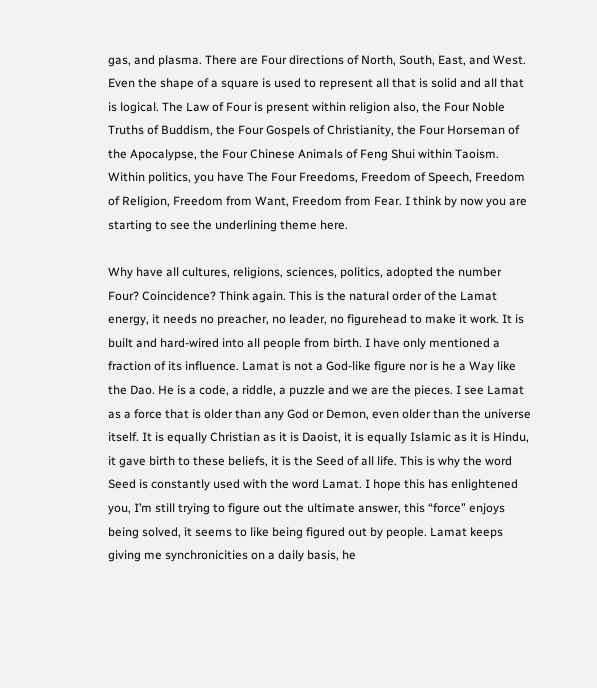gas, and plasma. There are Four directions of North, South, East, and West. Even the shape of a square is used to represent all that is solid and all that is logical. The Law of Four is present within religion also, the Four Noble Truths of Buddism, the Four Gospels of Christianity, the Four Horseman of the Apocalypse, the Four Chinese Animals of Feng Shui within Taoism. Within politics, you have The Four Freedoms, Freedom of Speech, Freedom of Religion, Freedom from Want, Freedom from Fear. I think by now you are starting to see the underlining theme here.

Why have all cultures, religions, sciences, politics, adopted the number Four? Coincidence? Think again. This is the natural order of the Lamat energy, it needs no preacher, no leader, no figurehead to make it work. It is built and hard-wired into all people from birth. I have only mentioned a fraction of its influence. Lamat is not a God-like figure nor is he a Way like the Dao. He is a code, a riddle, a puzzle and we are the pieces. I see Lamat as a force that is older than any God or Demon, even older than the universe itself. It is equally Christian as it is Daoist, it is equally Islamic as it is Hindu, it gave birth to these beliefs, it is the Seed of all life. This is why the word Seed is constantly used with the word Lamat. I hope this has enlightened you, I’m still trying to figure out the ultimate answer, this “force” enjoys being solved, it seems to like being figured out by people. Lamat keeps giving me synchronicities on a daily basis, he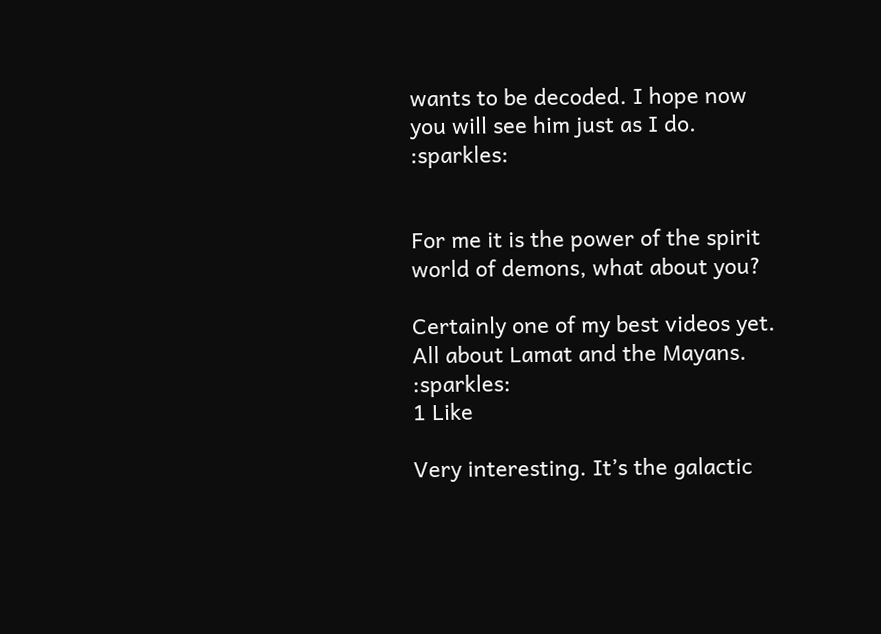wants to be decoded. I hope now you will see him just as I do. :sparkles:


For me it is the power of the spirit world of demons, what about you?

Certainly one of my best videos yet. All about Lamat and the Mayans. :sparkles:
1 Like

Very interesting. It’s the galactic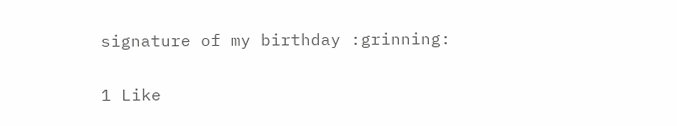signature of my birthday :grinning:

1 Like